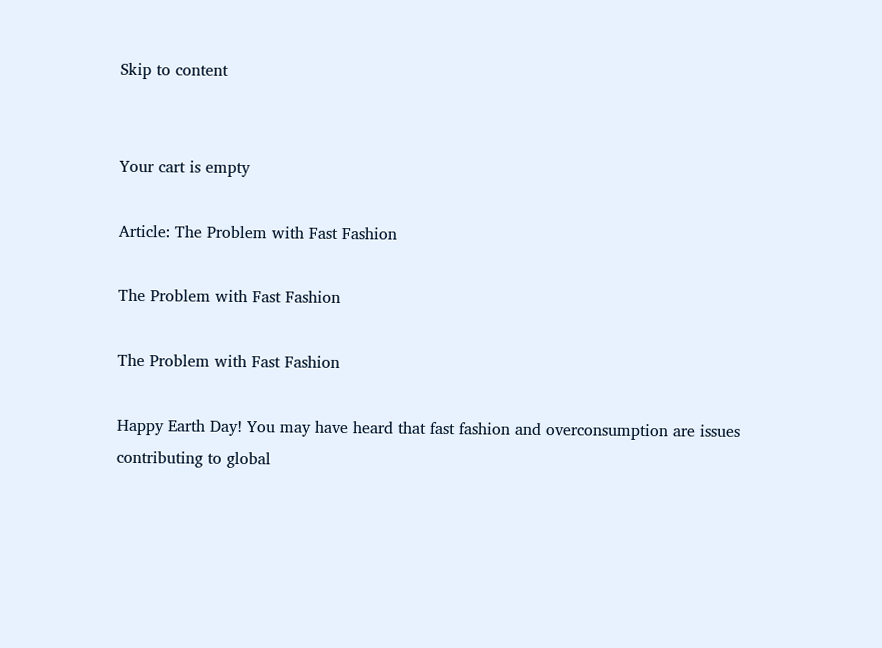Skip to content


Your cart is empty

Article: The Problem with Fast Fashion

The Problem with Fast Fashion

The Problem with Fast Fashion

Happy Earth Day! You may have heard that fast fashion and overconsumption are issues contributing to global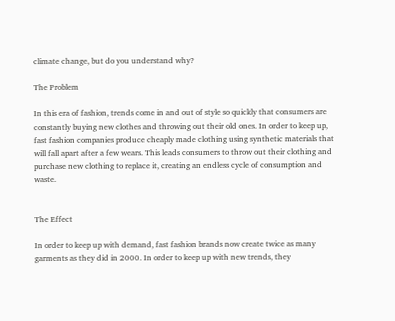climate change, but do you understand why?

The Problem

In this era of fashion, trends come in and out of style so quickly that consumers are constantly buying new clothes and throwing out their old ones. In order to keep up, fast fashion companies produce cheaply made clothing using synthetic materials that will fall apart after a few wears. This leads consumers to throw out their clothing and purchase new clothing to replace it, creating an endless cycle of consumption and waste.


The Effect

In order to keep up with demand, fast fashion brands now create twice as many garments as they did in 2000. In order to keep up with new trends, they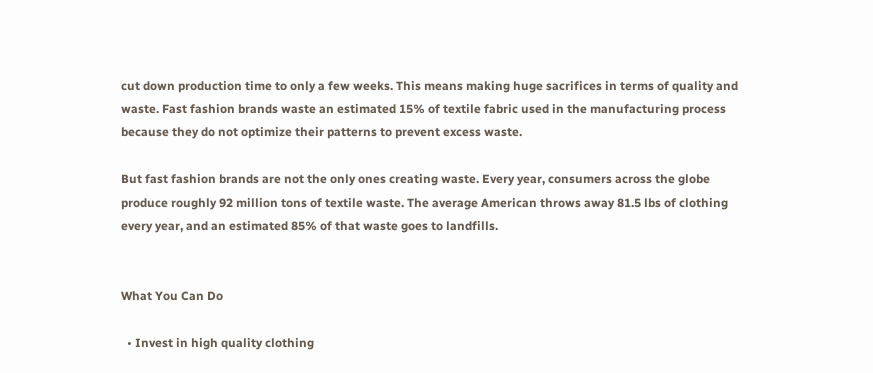cut down production time to only a few weeks. This means making huge sacrifices in terms of quality and waste. Fast fashion brands waste an estimated 15% of textile fabric used in the manufacturing process because they do not optimize their patterns to prevent excess waste.

But fast fashion brands are not the only ones creating waste. Every year, consumers across the globe produce roughly 92 million tons of textile waste. The average American throws away 81.5 lbs of clothing every year, and an estimated 85% of that waste goes to landfills.


What You Can Do

  • Invest in high quality clothing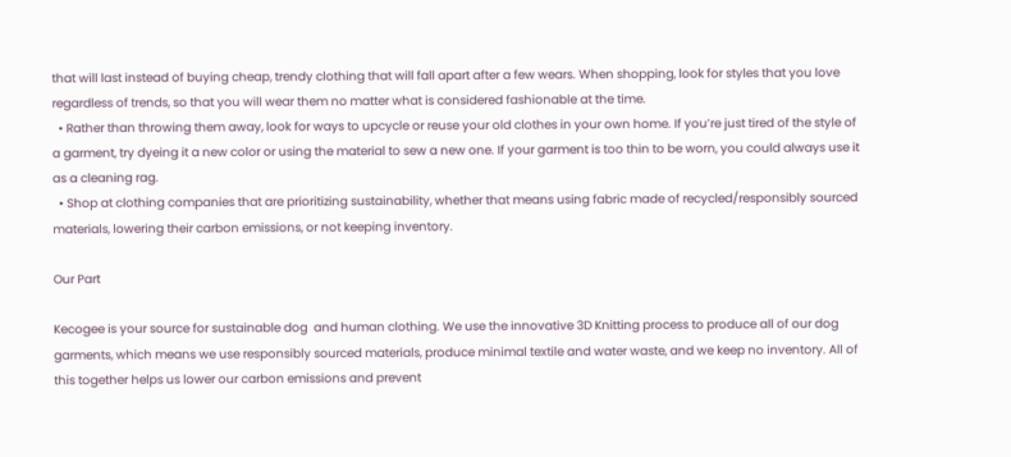that will last instead of buying cheap, trendy clothing that will fall apart after a few wears. When shopping, look for styles that you love regardless of trends, so that you will wear them no matter what is considered fashionable at the time.
  • Rather than throwing them away, look for ways to upcycle or reuse your old clothes in your own home. If you’re just tired of the style of a garment, try dyeing it a new color or using the material to sew a new one. If your garment is too thin to be worn, you could always use it as a cleaning rag.
  • Shop at clothing companies that are prioritizing sustainability, whether that means using fabric made of recycled/responsibly sourced materials, lowering their carbon emissions, or not keeping inventory.

Our Part

Kecogee is your source for sustainable dog  and human clothing. We use the innovative 3D Knitting process to produce all of our dog garments, which means we use responsibly sourced materials, produce minimal textile and water waste, and we keep no inventory. All of this together helps us lower our carbon emissions and prevent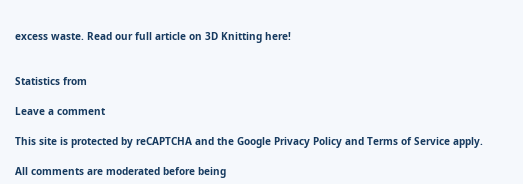excess waste. Read our full article on 3D Knitting here!


Statistics from

Leave a comment

This site is protected by reCAPTCHA and the Google Privacy Policy and Terms of Service apply.

All comments are moderated before being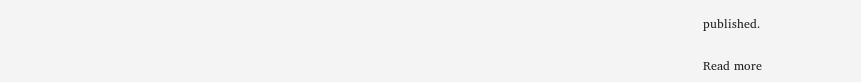published.

Read more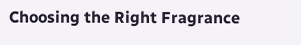Choosing the Right Fragrance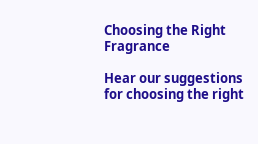Choosing the Right Fragrance

Hear our suggestions for choosing the right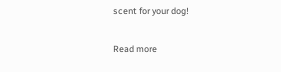scent for your dog!

Read more